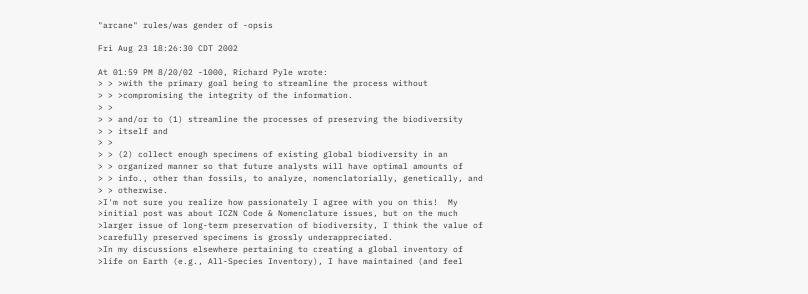"arcane" rules/was gender of -opsis

Fri Aug 23 18:26:30 CDT 2002

At 01:59 PM 8/20/02 -1000, Richard Pyle wrote:
> > >with the primary goal being to streamline the process without
> > >compromising the integrity of the information.
> >
> > and/or to (1) streamline the processes of preserving the biodiversity
> > itself and
> >
> > (2) collect enough specimens of existing global biodiversity in an
> > organized manner so that future analysts will have optimal amounts of
> > info., other than fossils, to analyze, nomenclatorially, genetically, and
> > otherwise.
>I'm not sure you realize how passionately I agree with you on this!  My
>initial post was about ICZN Code & Nomenclature issues, but on the much
>larger issue of long-term preservation of biodiversity, I think the value of
>carefully preserved specimens is grossly underappreciated.
>In my discussions elsewhere pertaining to creating a global inventory of
>life on Earth (e.g., All-Species Inventory), I have maintained (and feel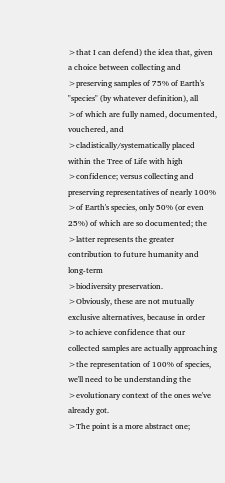>that I can defend) the idea that, given a choice between collecting and
>preserving samples of 75% of Earth's "species" (by whatever definition), all
>of which are fully named, documented, vouchered, and
>cladistically/systematically placed within the Tree of Life with high
>confidence; versus collecting and preserving representatives of nearly 100%
>of Earth's species, only 50% (or even 25%) of which are so documented; the
>latter represents the greater contribution to future humanity and long-term
>biodiversity preservation.
>Obviously, these are not mutually exclusive alternatives, because in order
>to achieve confidence that our collected samples are actually approaching
>the representation of 100% of species, we'll need to be understanding the
>evolutionary context of the ones we've already got.
>The point is a more abstract one;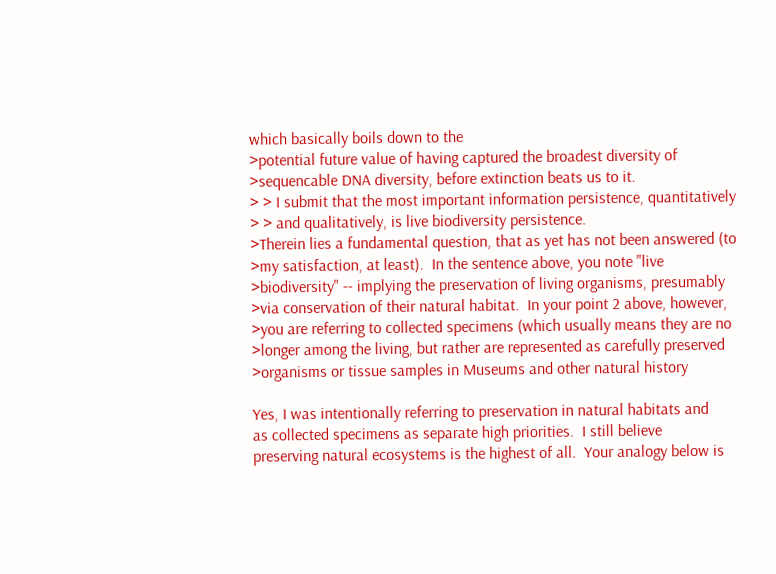which basically boils down to the
>potential future value of having captured the broadest diversity of
>sequencable DNA diversity, before extinction beats us to it.
> > I submit that the most important information persistence, quantitatively
> > and qualitatively, is live biodiversity persistence.
>Therein lies a fundamental question, that as yet has not been answered (to
>my satisfaction, at least).  In the sentence above, you note "live
>biodiversity" -- implying the preservation of living organisms, presumably
>via conservation of their natural habitat.  In your point 2 above, however,
>you are referring to collected specimens (which usually means they are no
>longer among the living, but rather are represented as carefully preserved
>organisms or tissue samples in Museums and other natural history

Yes, I was intentionally referring to preservation in natural habitats and
as collected specimens as separate high priorities.  I still believe
preserving natural ecosystems is the highest of all.  Your analogy below is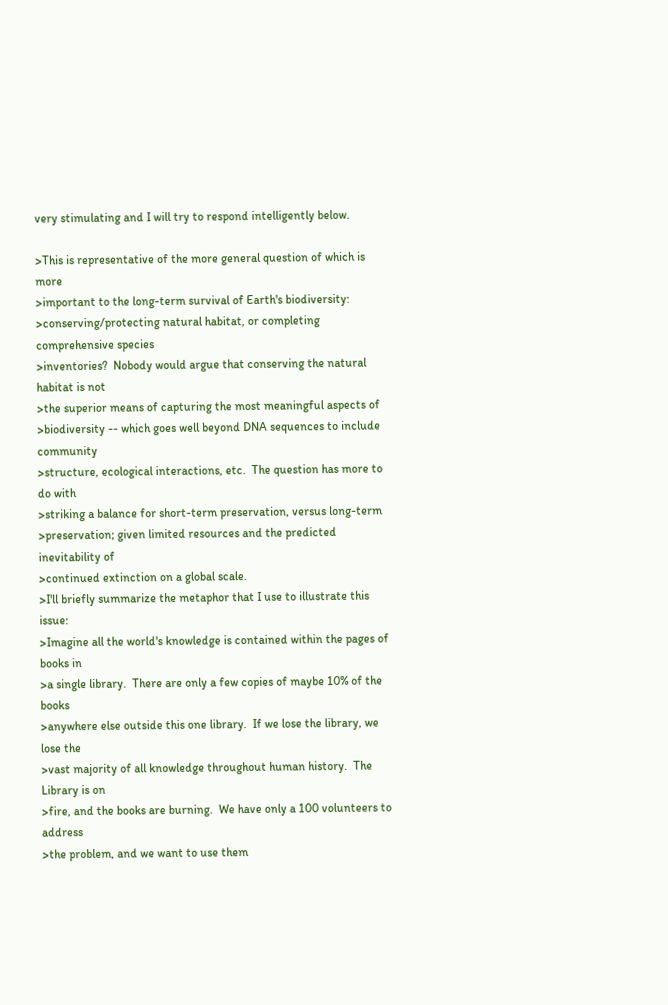very stimulating and I will try to respond intelligently below.

>This is representative of the more general question of which is more
>important to the long-term survival of Earth's biodiversity:
>conserving/protecting natural habitat, or completing comprehensive species
>inventories?  Nobody would argue that conserving the natural habitat is not
>the superior means of capturing the most meaningful aspects of
>biodiversity -- which goes well beyond DNA sequences to include community
>structure, ecological interactions, etc.  The question has more to do with
>striking a balance for short-term preservation, versus long-term
>preservation; given limited resources and the predicted inevitability of
>continued extinction on a global scale.
>I'll briefly summarize the metaphor that I use to illustrate this issue:
>Imagine all the world's knowledge is contained within the pages of books in
>a single library.  There are only a few copies of maybe 10% of the books
>anywhere else outside this one library.  If we lose the library, we lose the
>vast majority of all knowledge throughout human history.  The Library is on
>fire, and the books are burning.  We have only a 100 volunteers to address
>the problem, and we want to use them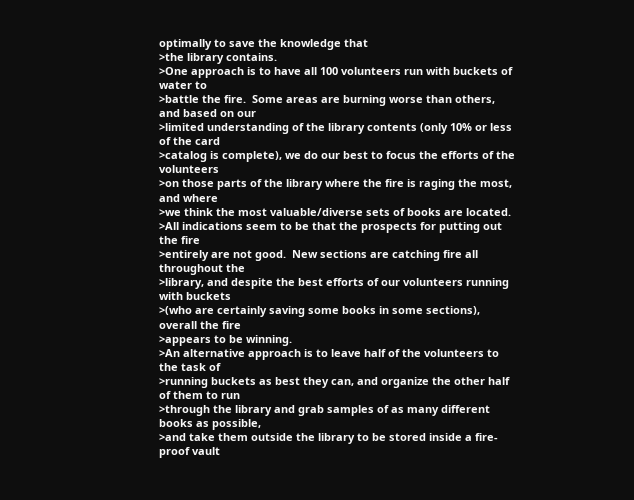optimally to save the knowledge that
>the library contains.
>One approach is to have all 100 volunteers run with buckets of water to
>battle the fire.  Some areas are burning worse than others, and based on our
>limited understanding of the library contents (only 10% or less of the card
>catalog is complete), we do our best to focus the efforts of the volunteers
>on those parts of the library where the fire is raging the most, and where
>we think the most valuable/diverse sets of books are located.
>All indications seem to be that the prospects for putting out the fire
>entirely are not good.  New sections are catching fire all throughout the
>library, and despite the best efforts of our volunteers running with buckets
>(who are certainly saving some books in some sections), overall the fire
>appears to be winning.
>An alternative approach is to leave half of the volunteers to the task of
>running buckets as best they can, and organize the other half of them to run
>through the library and grab samples of as many different books as possible,
>and take them outside the library to be stored inside a fire-proof vault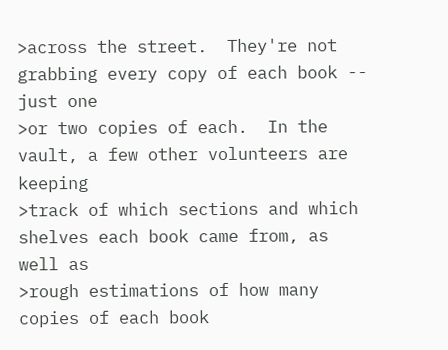>across the street.  They're not grabbing every copy of each book -- just one
>or two copies of each.  In the vault, a few other volunteers are keeping
>track of which sections and which shelves each book came from, as well as
>rough estimations of how many copies of each book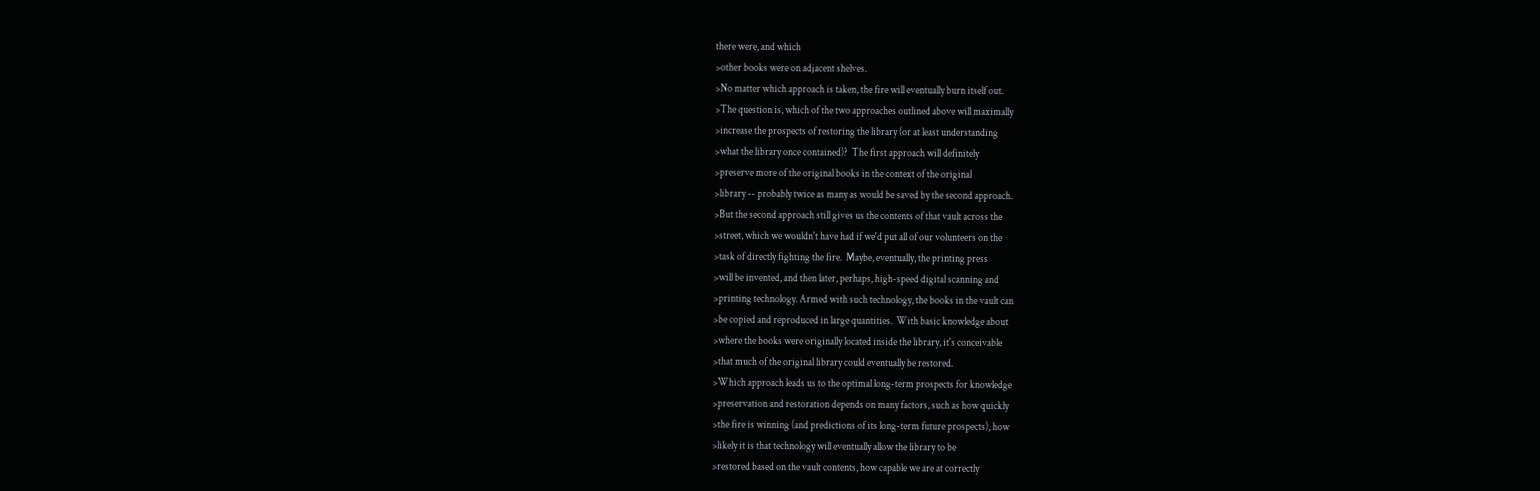there were, and which
>other books were on adjacent shelves.
>No matter which approach is taken, the fire will eventually burn itself out.
>The question is, which of the two approaches outlined above will maximally
>increase the prospects of restoring the library (or at least understanding
>what the library once contained)?  The first approach will definitely
>preserve more of the original books in the context of the original
>library -- probably twice as many as would be saved by the second approach.
>But the second approach still gives us the contents of that vault across the
>street, which we wouldn't have had if we'd put all of our volunteers on the
>task of directly fighting the fire.  Maybe, eventually, the printing press
>will be invented, and then later, perhaps, high-speed digital scanning and
>printing technology. Armed with such technology, the books in the vault can
>be copied and reproduced in large quantities.  With basic knowledge about
>where the books were originally located inside the library, it's conceivable
>that much of the original library could eventually be restored.
>Which approach leads us to the optimal long-term prospects for knowledge
>preservation and restoration depends on many factors, such as how quickly
>the fire is winning (and predictions of its long-term future prospects), how
>likely it is that technology will eventually allow the library to be
>restored based on the vault contents, how capable we are at correctly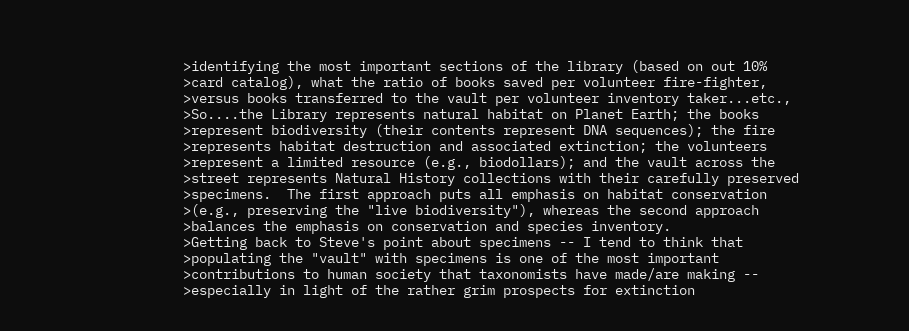>identifying the most important sections of the library (based on out 10%
>card catalog), what the ratio of books saved per volunteer fire-fighter,
>versus books transferred to the vault per volunteer inventory taker...etc.,
>So....the Library represents natural habitat on Planet Earth; the books
>represent biodiversity (their contents represent DNA sequences); the fire
>represents habitat destruction and associated extinction; the volunteers
>represent a limited resource (e.g., biodollars); and the vault across the
>street represents Natural History collections with their carefully preserved
>specimens.  The first approach puts all emphasis on habitat conservation
>(e.g., preserving the "live biodiversity"), whereas the second approach
>balances the emphasis on conservation and species inventory.
>Getting back to Steve's point about specimens -- I tend to think that
>populating the "vault" with specimens is one of the most important
>contributions to human society that taxonomists have made/are making --
>especially in light of the rather grim prospects for extinction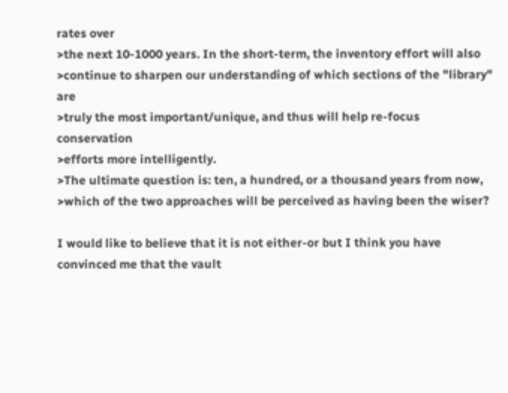rates over
>the next 10-1000 years. In the short-term, the inventory effort will also
>continue to sharpen our understanding of which sections of the "library" are
>truly the most important/unique, and thus will help re-focus conservation
>efforts more intelligently.
>The ultimate question is: ten, a hundred, or a thousand years from now,
>which of the two approaches will be perceived as having been the wiser?

I would like to believe that it is not either-or but I think you have
convinced me that the vault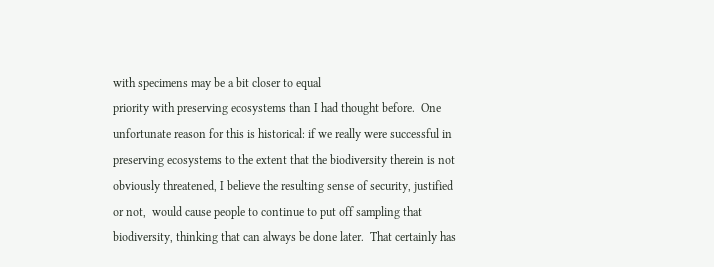with specimens may be a bit closer to equal
priority with preserving ecosystems than I had thought before.  One
unfortunate reason for this is historical: if we really were successful in
preserving ecosystems to the extent that the biodiversity therein is not
obviously threatened, I believe the resulting sense of security, justified
or not,  would cause people to continue to put off sampling that
biodiversity, thinking that can always be done later.  That certainly has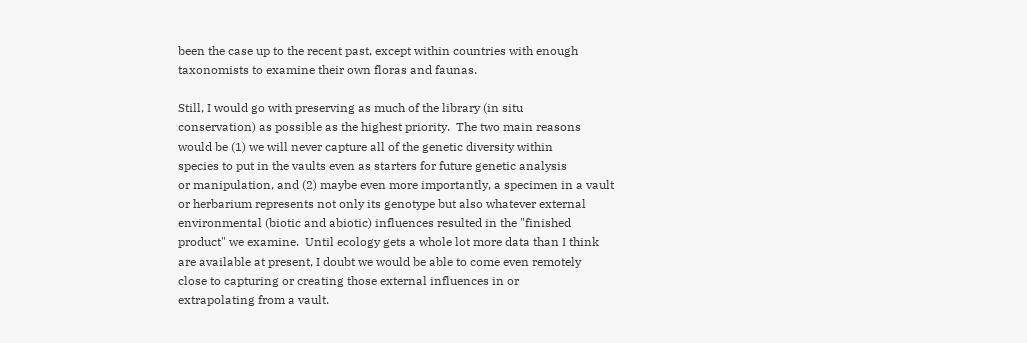been the case up to the recent past, except within countries with enough
taxonomists to examine their own floras and faunas.

Still, I would go with preserving as much of the library (in situ
conservation) as possible as the highest priority.  The two main reasons
would be (1) we will never capture all of the genetic diversity within
species to put in the vaults even as starters for future genetic analysis
or manipulation, and (2) maybe even more importantly, a specimen in a vault
or herbarium represents not only its genotype but also whatever external
environmental (biotic and abiotic) influences resulted in the "finished
product" we examine.  Until ecology gets a whole lot more data than I think
are available at present, I doubt we would be able to come even remotely
close to capturing or creating those external influences in or
extrapolating from a vault.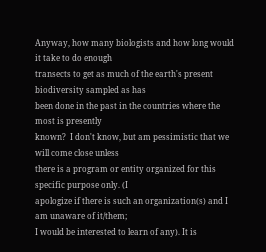Anyway, how many biologists and how long would it take to do enough
transects to get as much of the earth's present biodiversity sampled as has
been done in the past in the countries where the most is presently
known?  I don't know, but am pessimistic that we will come close unless
there is a program or entity organized for this specific purpose only. (I
apologize if there is such an organization(s) and I am unaware of it/them;
I would be interested to learn of any). It is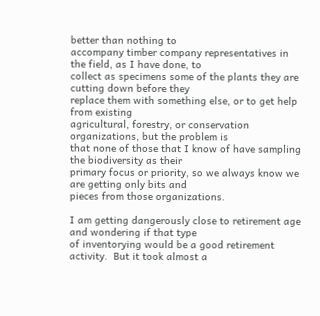better than nothing to
accompany timber company representatives in the field, as I have done, to
collect as specimens some of the plants they are cutting down before they
replace them with something else, or to get help from existing
agricultural, forestry, or conservation organizations, but the problem is
that none of those that I know of have sampling the biodiversity as their
primary focus or priority, so we always know we are getting only bits and
pieces from those organizations.

I am getting dangerously close to retirement age and wondering if that type
of inventorying would be a good retirement activity.  But it took almost a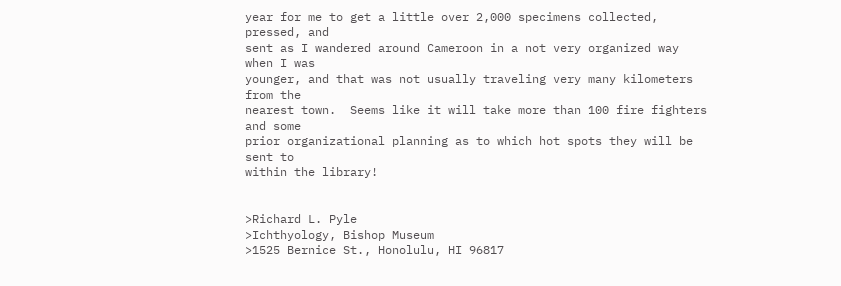year for me to get a little over 2,000 specimens collected, pressed, and
sent as I wandered around Cameroon in a not very organized way when I was
younger, and that was not usually traveling very many kilometers from the
nearest town.  Seems like it will take more than 100 fire fighters and some
prior organizational planning as to which hot spots they will be sent to
within the library!


>Richard L. Pyle
>Ichthyology, Bishop Museum
>1525 Bernice St., Honolulu, HI 96817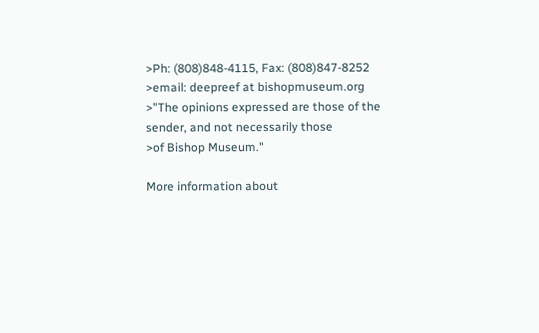>Ph: (808)848-4115, Fax: (808)847-8252
>email: deepreef at bishopmuseum.org
>"The opinions expressed are those of the sender, and not necessarily those
>of Bishop Museum."

More information about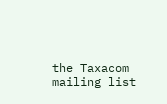the Taxacom mailing list